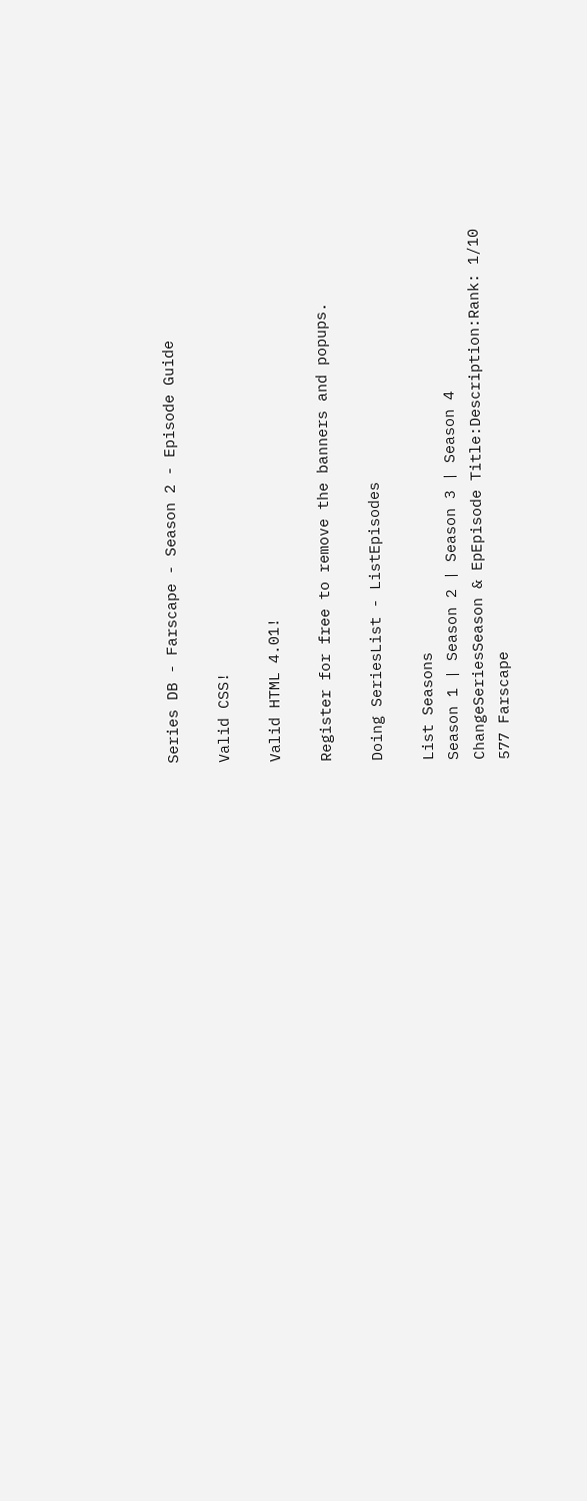Series DB - Farscape - Season 2 - Episode Guide

Valid CSS!

Valid HTML 4.01!

Register for free to remove the banners and popups.

Doing SeriesList - ListEpisodes

List Seasons
Season 1 | Season 2 | Season 3 | Season 4
ChangeSeriesSeason & EpEpisode Title:Description:Rank: 1/10
577 Farscape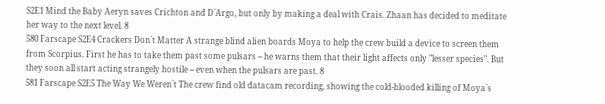S2E1 Mind the Baby Aeryn saves Crichton and D`Argo, but only by making a deal with Crais. Zhaan has decided to meditate her way to the next level. 8
580 Farscape S2E4 Crackers Don`t Matter A strange blind alien boards Moya to help the crew build a device to screen them from Scorpius. First he has to take them past some pulsars -- he warns them that their light affects only "lesser species". But they soon all start acting strangely hostile -- even when the pulsars are past. 8
581 Farscape S2E5 The Way We Weren`t The crew find old datacam recording, showing the cold-blooded killing of Moya`s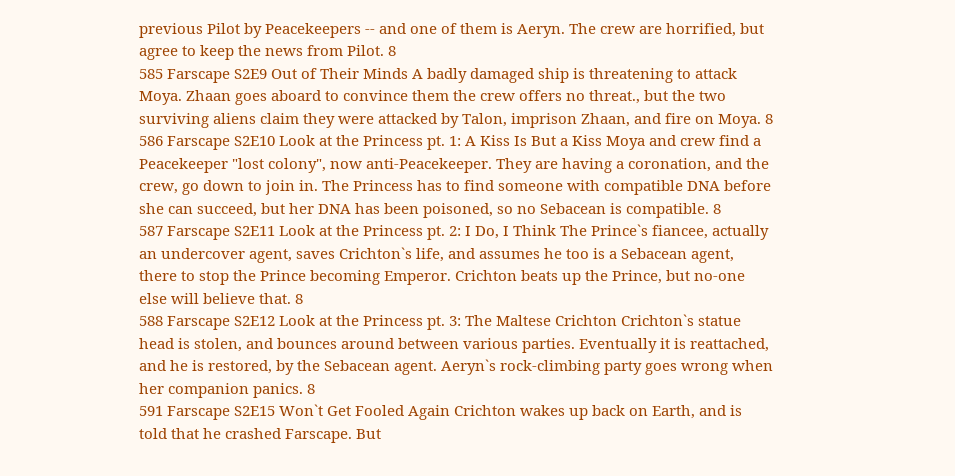previous Pilot by Peacekeepers -- and one of them is Aeryn. The crew are horrified, but agree to keep the news from Pilot. 8
585 Farscape S2E9 Out of Their Minds A badly damaged ship is threatening to attack Moya. Zhaan goes aboard to convince them the crew offers no threat., but the two surviving aliens claim they were attacked by Talon, imprison Zhaan, and fire on Moya. 8
586 Farscape S2E10 Look at the Princess pt. 1: A Kiss Is But a Kiss Moya and crew find a Peacekeeper "lost colony", now anti-Peacekeeper. They are having a coronation, and the crew, go down to join in. The Princess has to find someone with compatible DNA before she can succeed, but her DNA has been poisoned, so no Sebacean is compatible. 8
587 Farscape S2E11 Look at the Princess pt. 2: I Do, I Think The Prince`s fiancee, actually an undercover agent, saves Crichton`s life, and assumes he too is a Sebacean agent, there to stop the Prince becoming Emperor. Crichton beats up the Prince, but no-one else will believe that. 8
588 Farscape S2E12 Look at the Princess pt. 3: The Maltese Crichton Crichton`s statue head is stolen, and bounces around between various parties. Eventually it is reattached, and he is restored, by the Sebacean agent. Aeryn`s rock-climbing party goes wrong when her companion panics. 8
591 Farscape S2E15 Won`t Get Fooled Again Crichton wakes up back on Earth, and is told that he crashed Farscape. But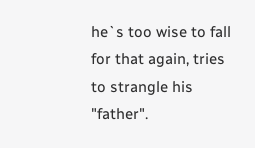he`s too wise to fall for that again, tries to strangle his "father".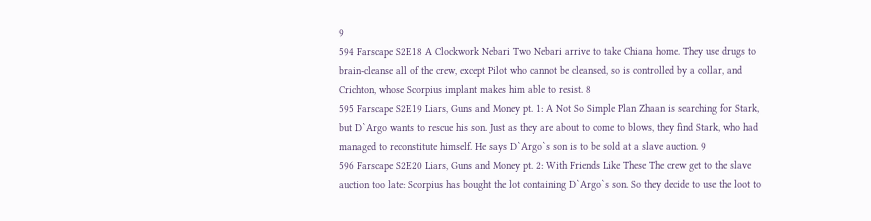9
594 Farscape S2E18 A Clockwork Nebari Two Nebari arrive to take Chiana home. They use drugs to brain-cleanse all of the crew, except Pilot who cannot be cleansed, so is controlled by a collar, and Crichton, whose Scorpius implant makes him able to resist. 8
595 Farscape S2E19 Liars, Guns and Money pt. 1: A Not So Simple Plan Zhaan is searching for Stark, but D`Argo wants to rescue his son. Just as they are about to come to blows, they find Stark, who had managed to reconstitute himself. He says D`Argo`s son is to be sold at a slave auction. 9
596 Farscape S2E20 Liars, Guns and Money pt. 2: With Friends Like These The crew get to the slave auction too late: Scorpius has bought the lot containing D`Argo`s son. So they decide to use the loot to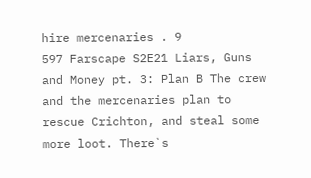hire mercenaries . 9
597 Farscape S2E21 Liars, Guns and Money pt. 3: Plan B The crew and the mercenaries plan to rescue Crichton, and steal some more loot. There`s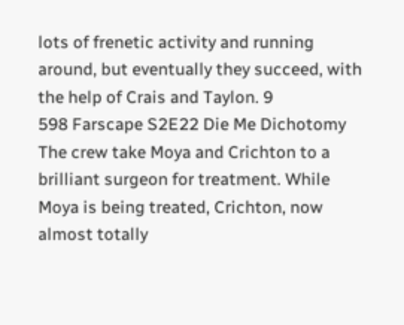lots of frenetic activity and running around, but eventually they succeed, with the help of Crais and Taylon. 9
598 Farscape S2E22 Die Me Dichotomy The crew take Moya and Crichton to a brilliant surgeon for treatment. While Moya is being treated, Crichton, now almost totally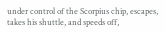under control of the Scorpius chip, escapes, takes his shuttle, and speeds off,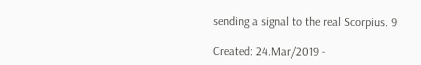sending a signal to the real Scorpius. 9

Created: 24.Mar/2019 -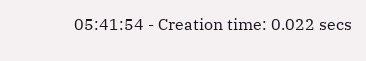05:41:54 - Creation time: 0.022 secs